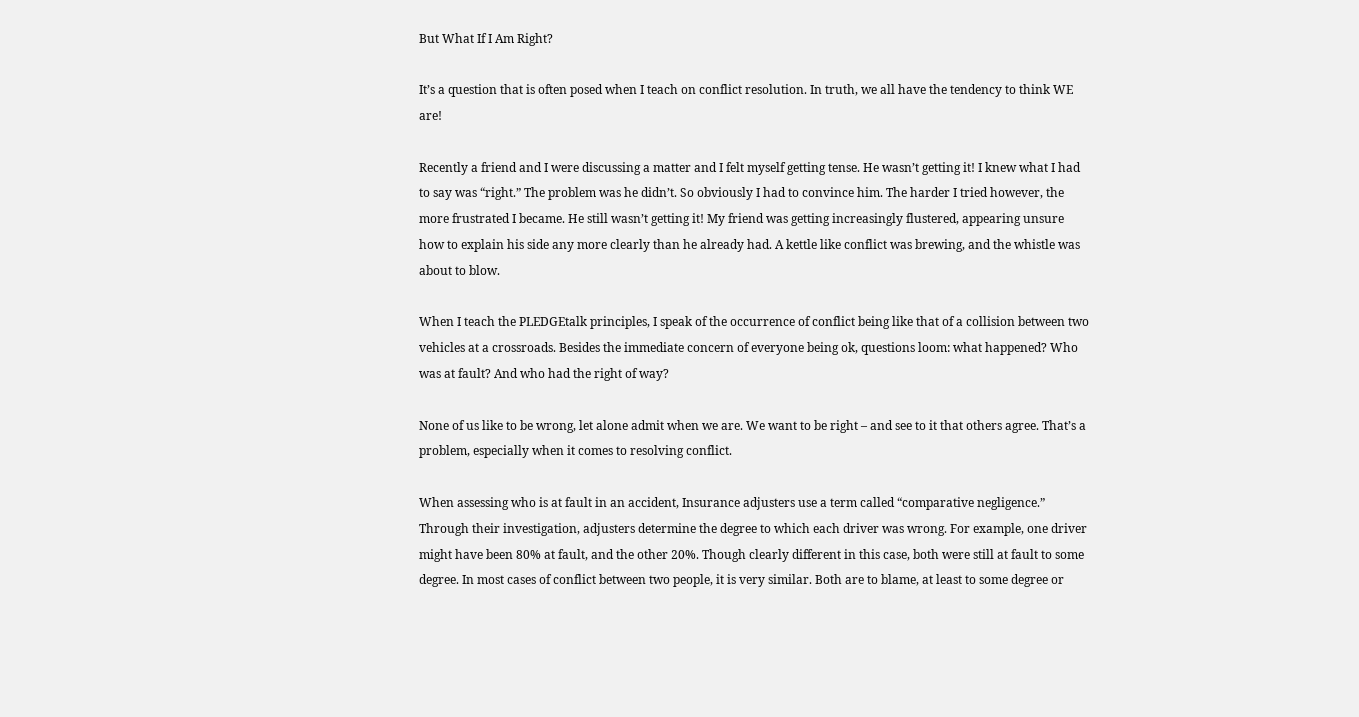But What If I Am Right?

It’s a question that is often posed when I teach on conflict resolution. In truth, we all have the tendency to think WE are!

Recently a friend and I were discussing a matter and I felt myself getting tense. He wasn’t getting it! I knew what I had to say was “right.” The problem was he didn’t. So obviously I had to convince him. The harder I tried however, the more frustrated I became. He still wasn’t getting it! My friend was getting increasingly flustered, appearing unsure how to explain his side any more clearly than he already had. A kettle like conflict was brewing, and the whistle was about to blow.

When I teach the PLEDGEtalk principles, I speak of the occurrence of conflict being like that of a collision between two vehicles at a crossroads. Besides the immediate concern of everyone being ok, questions loom: what happened? Who was at fault? And who had the right of way?

None of us like to be wrong, let alone admit when we are. We want to be right – and see to it that others agree. That’s a problem, especially when it comes to resolving conflict.

When assessing who is at fault in an accident, Insurance adjusters use a term called “comparative negligence.” Through their investigation, adjusters determine the degree to which each driver was wrong. For example, one driver might have been 80% at fault, and the other 20%. Though clearly different in this case, both were still at fault to some degree. In most cases of conflict between two people, it is very similar. Both are to blame, at least to some degree or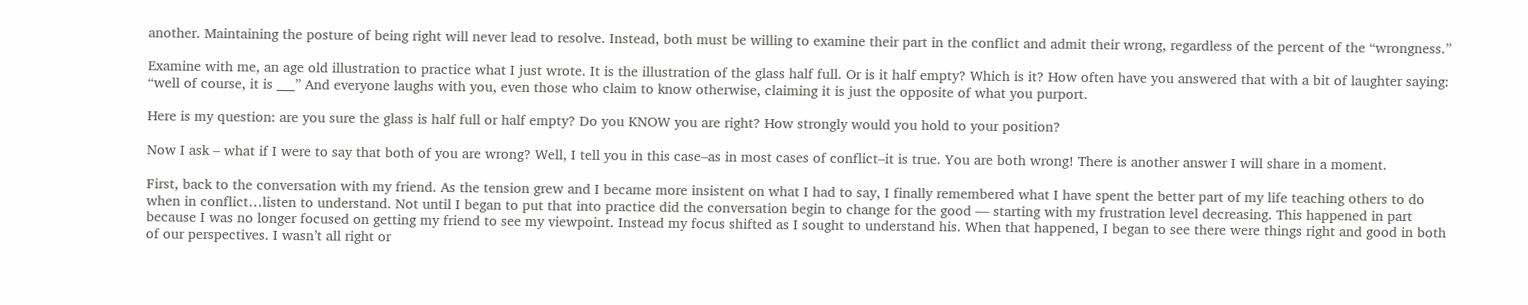another. Maintaining the posture of being right will never lead to resolve. Instead, both must be willing to examine their part in the conflict and admit their wrong, regardless of the percent of the “wrongness.”

Examine with me, an age old illustration to practice what I just wrote. It is the illustration of the glass half full. Or is it half empty? Which is it? How often have you answered that with a bit of laughter saying: “well of course, it is ___” And everyone laughs with you, even those who claim to know otherwise, claiming it is just the opposite of what you purport.

Here is my question: are you sure the glass is half full or half empty? Do you KNOW you are right? How strongly would you hold to your position?

Now I ask – what if I were to say that both of you are wrong? Well, I tell you in this case–as in most cases of conflict–it is true. You are both wrong! There is another answer I will share in a moment.

First, back to the conversation with my friend. As the tension grew and I became more insistent on what I had to say, I finally remembered what I have spent the better part of my life teaching others to do when in conflict…listen to understand. Not until I began to put that into practice did the conversation begin to change for the good — starting with my frustration level decreasing. This happened in part because I was no longer focused on getting my friend to see my viewpoint. Instead my focus shifted as I sought to understand his. When that happened, I began to see there were things right and good in both of our perspectives. I wasn’t all right or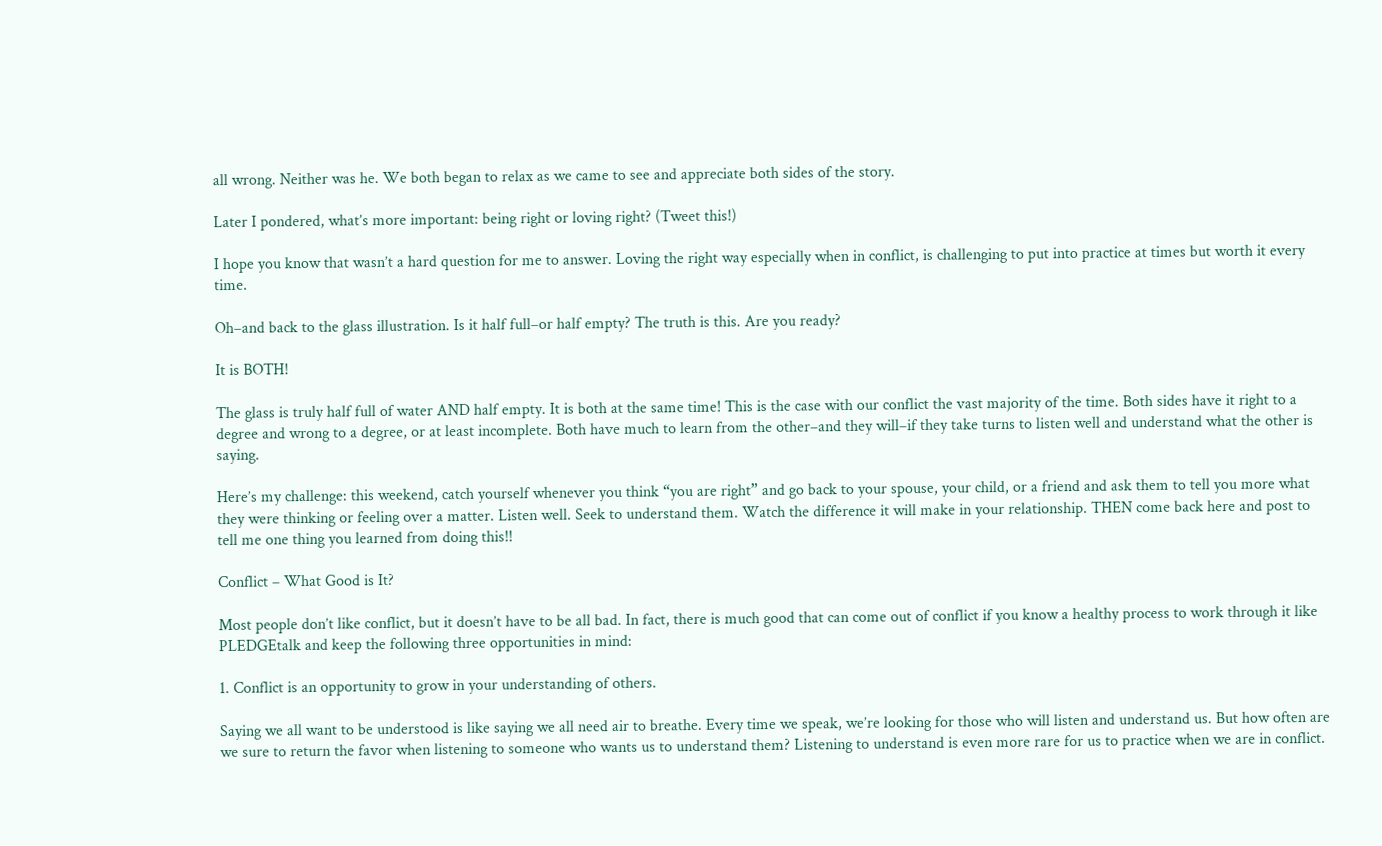all wrong. Neither was he. We both began to relax as we came to see and appreciate both sides of the story.

Later I pondered, what’s more important: being right or loving right? (Tweet this!)

I hope you know that wasn’t a hard question for me to answer. Loving the right way especially when in conflict, is challenging to put into practice at times but worth it every time.

Oh–and back to the glass illustration. Is it half full–or half empty? The truth is this. Are you ready?

It is BOTH!

The glass is truly half full of water AND half empty. It is both at the same time! This is the case with our conflict the vast majority of the time. Both sides have it right to a degree and wrong to a degree, or at least incomplete. Both have much to learn from the other–and they will–if they take turns to listen well and understand what the other is saying.

Here’s my challenge: this weekend, catch yourself whenever you think “you are right” and go back to your spouse, your child, or a friend and ask them to tell you more what they were thinking or feeling over a matter. Listen well. Seek to understand them. Watch the difference it will make in your relationship. THEN come back here and post to tell me one thing you learned from doing this!!

Conflict – What Good is It?

Most people don’t like conflict, but it doesn’t have to be all bad. In fact, there is much good that can come out of conflict if you know a healthy process to work through it like PLEDGEtalk and keep the following three opportunities in mind:

1. Conflict is an opportunity to grow in your understanding of others.

Saying we all want to be understood is like saying we all need air to breathe. Every time we speak, we’re looking for those who will listen and understand us. But how often are we sure to return the favor when listening to someone who wants us to understand them? Listening to understand is even more rare for us to practice when we are in conflict.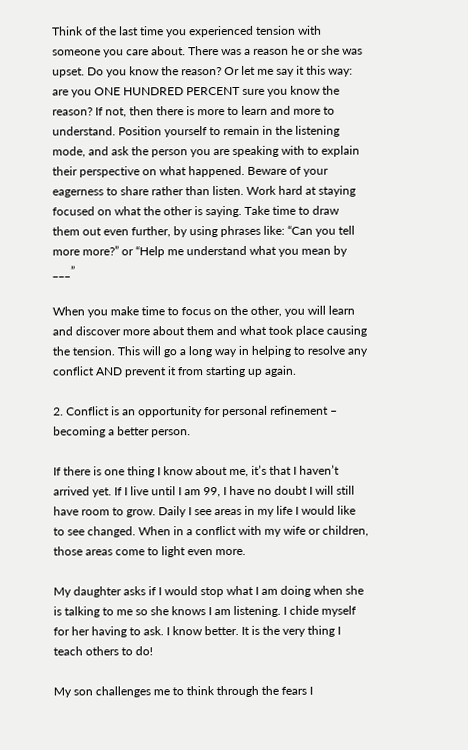Think of the last time you experienced tension with someone you care about. There was a reason he or she was upset. Do you know the reason? Or let me say it this way: are you ONE HUNDRED PERCENT sure you know the reason? If not, then there is more to learn and more to understand. Position yourself to remain in the listening mode, and ask the person you are speaking with to explain their perspective on what happened. Beware of your eagerness to share rather than listen. Work hard at staying focused on what the other is saying. Take time to draw them out even further, by using phrases like: “Can you tell more more?” or “Help me understand what you mean by ___”

When you make time to focus on the other, you will learn and discover more about them and what took place causing the tension. This will go a long way in helping to resolve any conflict AND prevent it from starting up again.

2. Conflict is an opportunity for personal refinement – becoming a better person.

If there is one thing I know about me, it’s that I haven’t arrived yet. If I live until I am 99, I have no doubt I will still have room to grow. Daily I see areas in my life I would like to see changed. When in a conflict with my wife or children, those areas come to light even more.

My daughter asks if I would stop what I am doing when she is talking to me so she knows I am listening. I chide myself for her having to ask. I know better. It is the very thing I teach others to do!

My son challenges me to think through the fears I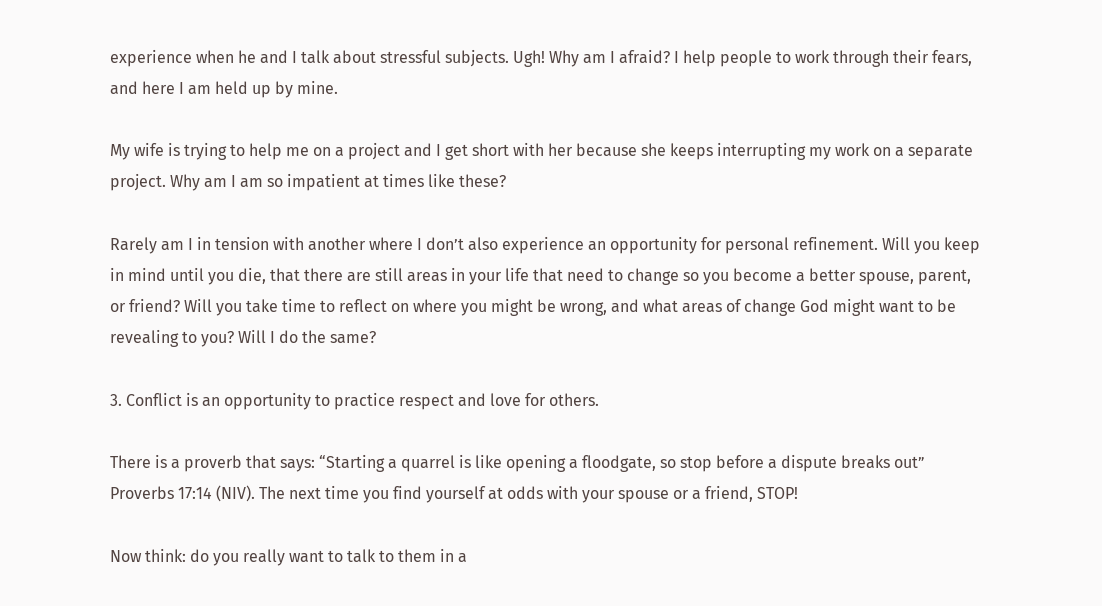experience when he and I talk about stressful subjects. Ugh! Why am I afraid? I help people to work through their fears, and here I am held up by mine.

My wife is trying to help me on a project and I get short with her because she keeps interrupting my work on a separate project. Why am I am so impatient at times like these?

Rarely am I in tension with another where I don’t also experience an opportunity for personal refinement. Will you keep in mind until you die, that there are still areas in your life that need to change so you become a better spouse, parent, or friend? Will you take time to reflect on where you might be wrong, and what areas of change God might want to be revealing to you? Will I do the same?

3. Conflict is an opportunity to practice respect and love for others.

There is a proverb that says: “Starting a quarrel is like opening a floodgate, so stop before a dispute breaks out” Proverbs 17:14 (NIV). The next time you find yourself at odds with your spouse or a friend, STOP!

Now think: do you really want to talk to them in a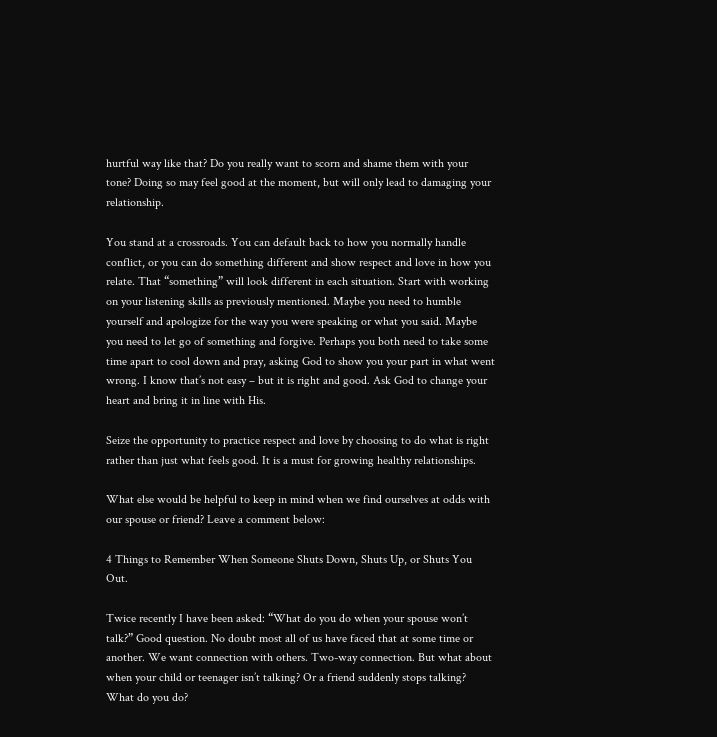hurtful way like that? Do you really want to scorn and shame them with your tone? Doing so may feel good at the moment, but will only lead to damaging your relationship.

You stand at a crossroads. You can default back to how you normally handle conflict, or you can do something different and show respect and love in how you relate. That “something” will look different in each situation. Start with working on your listening skills as previously mentioned. Maybe you need to humble yourself and apologize for the way you were speaking or what you said. Maybe you need to let go of something and forgive. Perhaps you both need to take some time apart to cool down and pray, asking God to show you your part in what went wrong. I know that’s not easy – but it is right and good. Ask God to change your heart and bring it in line with His.

Seize the opportunity to practice respect and love by choosing to do what is right rather than just what feels good. It is a must for growing healthy relationships.

What else would be helpful to keep in mind when we find ourselves at odds with our spouse or friend? Leave a comment below:

4 Things to Remember When Someone Shuts Down, Shuts Up, or Shuts You Out.

Twice recently I have been asked: “What do you do when your spouse won’t talk?” Good question. No doubt most all of us have faced that at some time or another. We want connection with others. Two-way connection. But what about when your child or teenager isn’t talking? Or a friend suddenly stops talking? What do you do?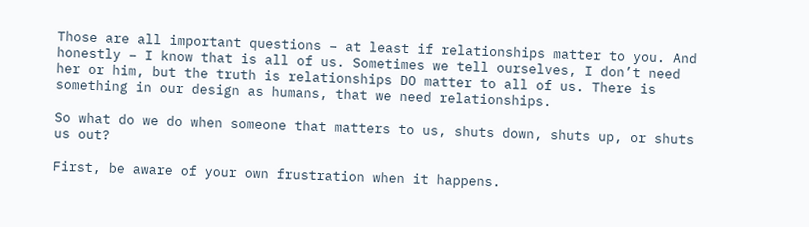Those are all important questions – at least if relationships matter to you. And honestly – I know that is all of us. Sometimes we tell ourselves, I don’t need her or him, but the truth is relationships DO matter to all of us. There is something in our design as humans, that we need relationships.

So what do we do when someone that matters to us, shuts down, shuts up, or shuts us out?

First, be aware of your own frustration when it happens.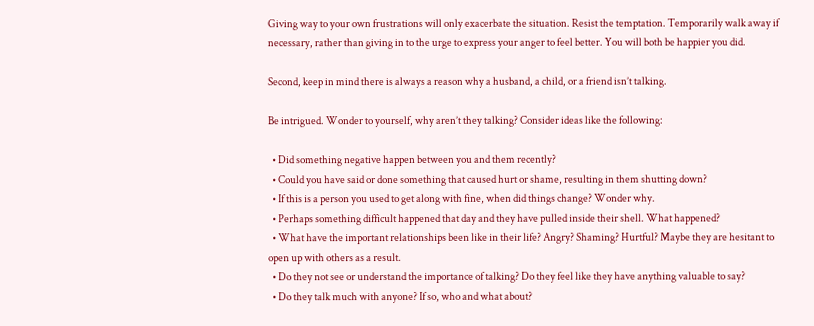Giving way to your own frustrations will only exacerbate the situation. Resist the temptation. Temporarily walk away if necessary, rather than giving in to the urge to express your anger to feel better. You will both be happier you did.

Second, keep in mind there is always a reason why a husband, a child, or a friend isn’t talking.

Be intrigued. Wonder to yourself, why aren’t they talking? Consider ideas like the following:

  • Did something negative happen between you and them recently?
  • Could you have said or done something that caused hurt or shame, resulting in them shutting down?
  • If this is a person you used to get along with fine, when did things change? Wonder why.
  • Perhaps something difficult happened that day and they have pulled inside their shell. What happened?
  • What have the important relationships been like in their life? Angry? Shaming? Hurtful? Maybe they are hesitant to open up with others as a result.
  • Do they not see or understand the importance of talking? Do they feel like they have anything valuable to say?
  • Do they talk much with anyone? If so, who and what about?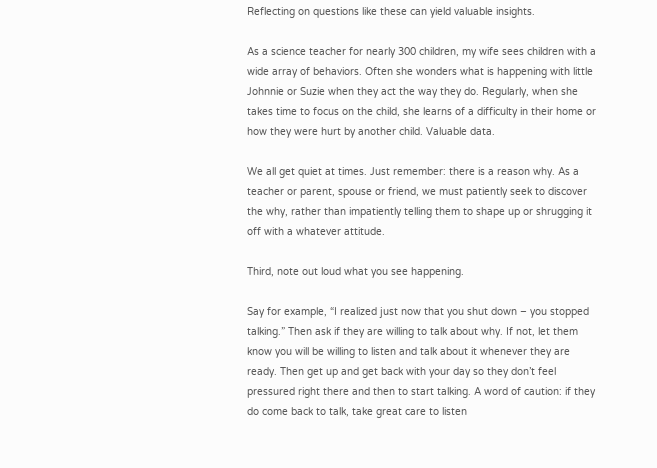Reflecting on questions like these can yield valuable insights.

As a science teacher for nearly 300 children, my wife sees children with a wide array of behaviors. Often she wonders what is happening with little Johnnie or Suzie when they act the way they do. Regularly, when she takes time to focus on the child, she learns of a difficulty in their home or how they were hurt by another child. Valuable data.

We all get quiet at times. Just remember: there is a reason why. As a teacher or parent, spouse or friend, we must patiently seek to discover the why, rather than impatiently telling them to shape up or shrugging it off with a whatever attitude.

Third, note out loud what you see happening.

Say for example, “I realized just now that you shut down – you stopped talking.” Then ask if they are willing to talk about why. If not, let them know you will be willing to listen and talk about it whenever they are ready. Then get up and get back with your day so they don’t feel pressured right there and then to start talking. A word of caution: if they do come back to talk, take great care to listen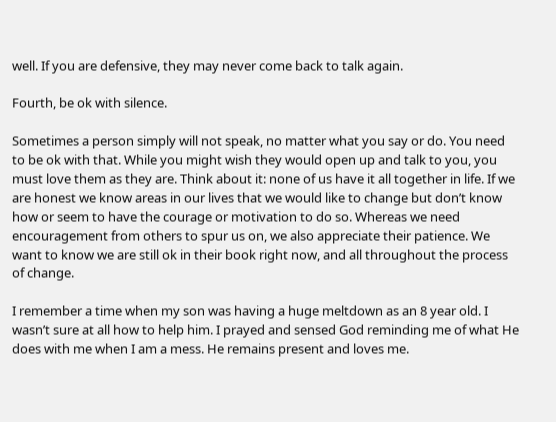well. If you are defensive, they may never come back to talk again.

Fourth, be ok with silence.

Sometimes a person simply will not speak, no matter what you say or do. You need to be ok with that. While you might wish they would open up and talk to you, you must love them as they are. Think about it: none of us have it all together in life. If we are honest we know areas in our lives that we would like to change but don’t know how or seem to have the courage or motivation to do so. Whereas we need encouragement from others to spur us on, we also appreciate their patience. We want to know we are still ok in their book right now, and all throughout the process of change.

I remember a time when my son was having a huge meltdown as an 8 year old. I wasn’t sure at all how to help him. I prayed and sensed God reminding me of what He does with me when I am a mess. He remains present and loves me.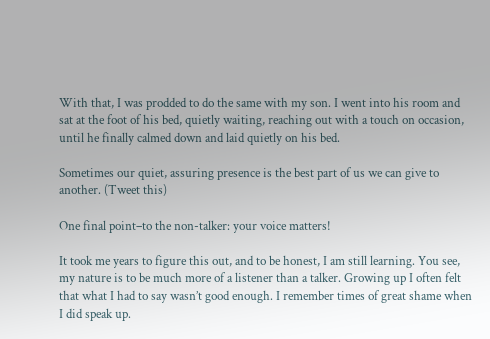With that, I was prodded to do the same with my son. I went into his room and sat at the foot of his bed, quietly waiting, reaching out with a touch on occasion, until he finally calmed down and laid quietly on his bed.

Sometimes our quiet, assuring presence is the best part of us we can give to another. (Tweet this)

One final point–to the non-talker: your voice matters!

It took me years to figure this out, and to be honest, I am still learning. You see, my nature is to be much more of a listener than a talker. Growing up I often felt that what I had to say wasn’t good enough. I remember times of great shame when I did speak up.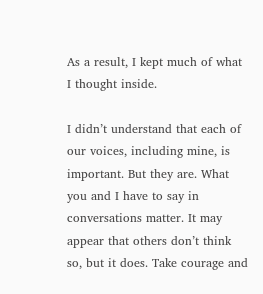As a result, I kept much of what I thought inside.

I didn’t understand that each of our voices, including mine, is important. But they are. What you and I have to say in conversations matter. It may appear that others don’t think so, but it does. Take courage and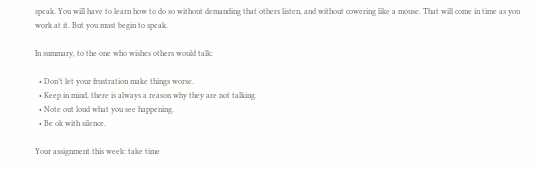speak. You will have to learn how to do so without demanding that others listen, and without cowering like a mouse. That will come in time as you work at it. But you must begin to speak.

In summary, to the one who wishes others would talk:

  • Don’t let your frustration make things worse.
  • Keep in mind, there is always a reason why they are not talking.
  • Note out loud what you see happening.
  • Be ok with silence.

Your assignment this week: take time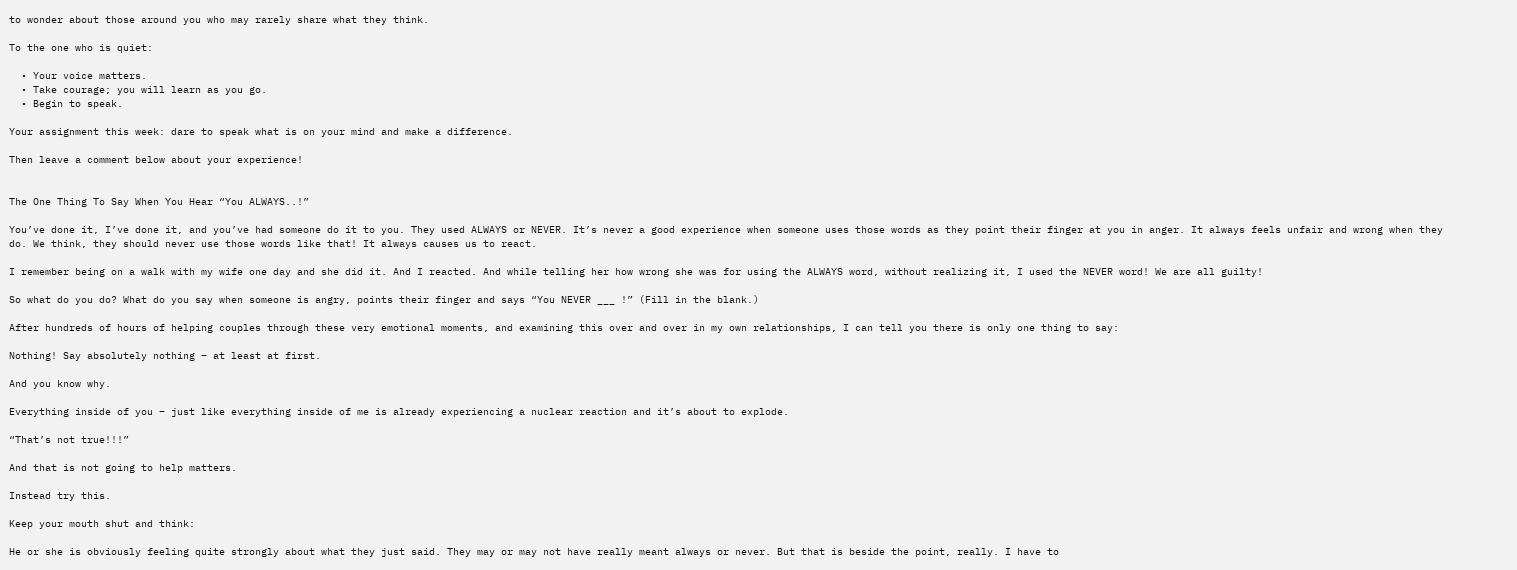to wonder about those around you who may rarely share what they think.

To the one who is quiet:

  • Your voice matters.
  • Take courage; you will learn as you go.
  • Begin to speak.

Your assignment this week: dare to speak what is on your mind and make a difference.

Then leave a comment below about your experience!


The One Thing To Say When You Hear “You ALWAYS..!”

You’ve done it, I’ve done it, and you’ve had someone do it to you. They used ALWAYS or NEVER. It’s never a good experience when someone uses those words as they point their finger at you in anger. It always feels unfair and wrong when they do. We think, they should never use those words like that! It always causes us to react.

I remember being on a walk with my wife one day and she did it. And I reacted. And while telling her how wrong she was for using the ALWAYS word, without realizing it, I used the NEVER word! We are all guilty!

So what do you do? What do you say when someone is angry, points their finger and says “You NEVER ___ !” (Fill in the blank.)

After hundreds of hours of helping couples through these very emotional moments, and examining this over and over in my own relationships, I can tell you there is only one thing to say:

Nothing! Say absolutely nothing – at least at first.

And you know why.

Everything inside of you – just like everything inside of me is already experiencing a nuclear reaction and it’s about to explode.

“That’s not true!!!”

And that is not going to help matters.

Instead try this.

Keep your mouth shut and think:

He or she is obviously feeling quite strongly about what they just said. They may or may not have really meant always or never. But that is beside the point, really. I have to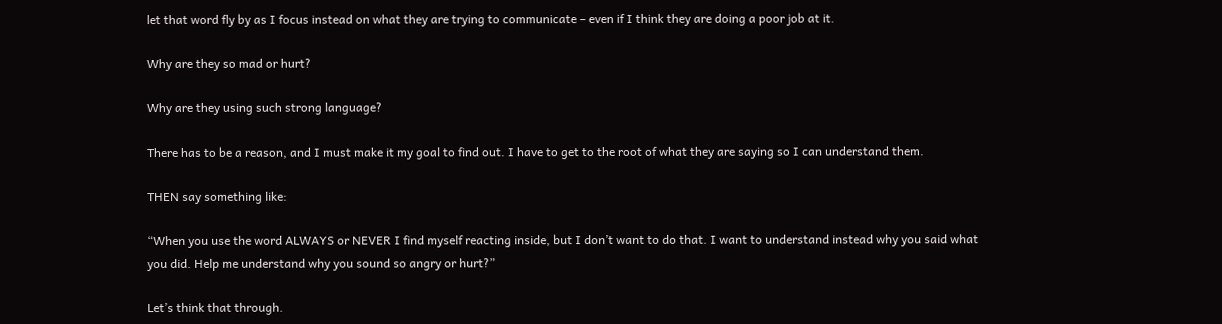let that word fly by as I focus instead on what they are trying to communicate – even if I think they are doing a poor job at it.

Why are they so mad or hurt?

Why are they using such strong language?

There has to be a reason, and I must make it my goal to find out. I have to get to the root of what they are saying so I can understand them.

THEN say something like:

“When you use the word ALWAYS or NEVER I find myself reacting inside, but I don’t want to do that. I want to understand instead why you said what you did. Help me understand why you sound so angry or hurt?”

Let’s think that through.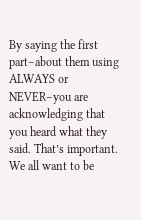By saying the first part–about them using ALWAYS or NEVER–you are acknowledging that you heard what they said. That’s important. We all want to be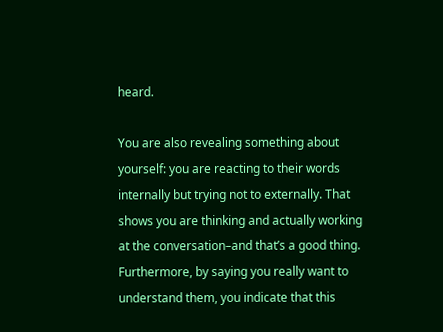heard.

You are also revealing something about yourself: you are reacting to their words internally but trying not to externally. That shows you are thinking and actually working at the conversation–and that’s a good thing. Furthermore, by saying you really want to understand them, you indicate that this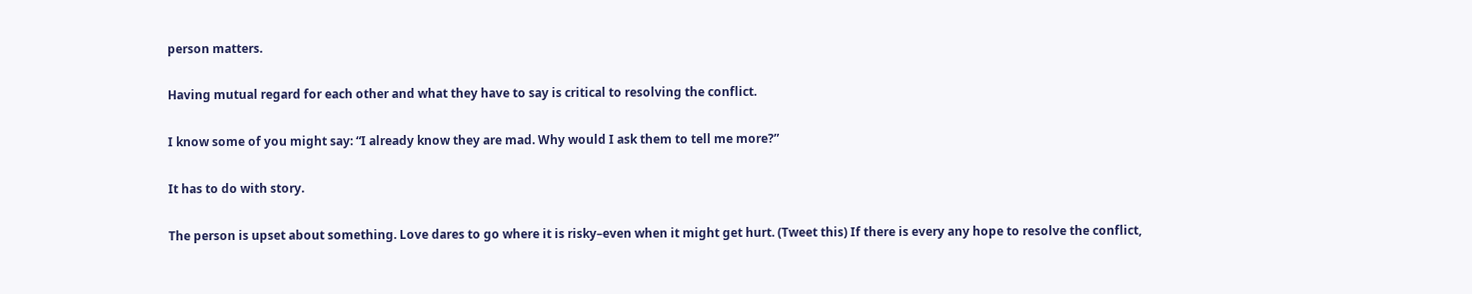person matters.

Having mutual regard for each other and what they have to say is critical to resolving the conflict.

I know some of you might say: “I already know they are mad. Why would I ask them to tell me more?”

It has to do with story.

The person is upset about something. Love dares to go where it is risky–even when it might get hurt. (Tweet this) If there is every any hope to resolve the conflict,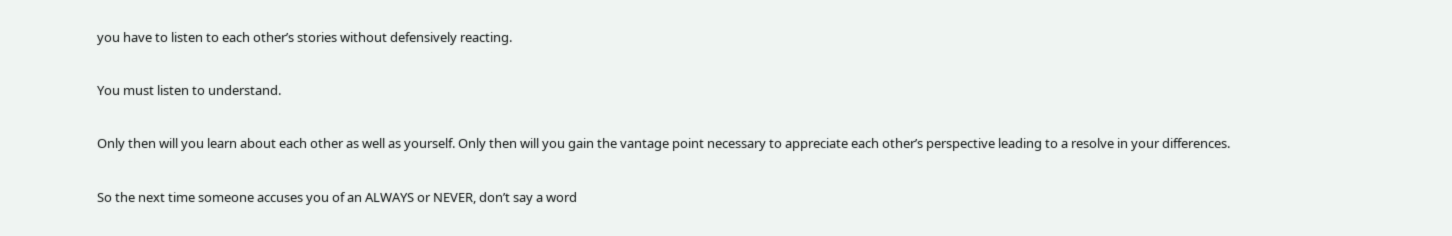you have to listen to each other’s stories without defensively reacting.

You must listen to understand.

Only then will you learn about each other as well as yourself. Only then will you gain the vantage point necessary to appreciate each other’s perspective leading to a resolve in your differences.

So the next time someone accuses you of an ALWAYS or NEVER, don’t say a word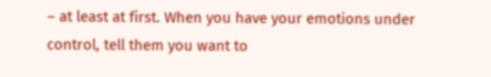– at least at first. When you have your emotions under control, tell them you want to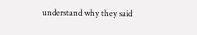understand why they said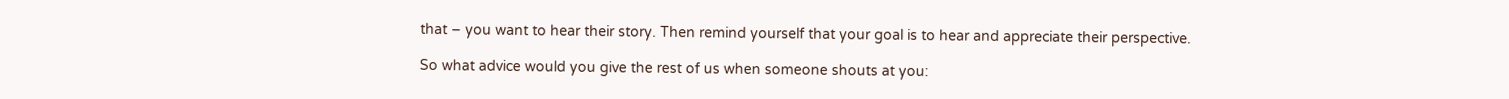that – you want to hear their story. Then remind yourself that your goal is to hear and appreciate their perspective.

So what advice would you give the rest of us when someone shouts at you: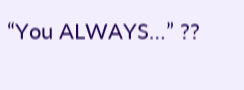“You ALWAYS…” ??